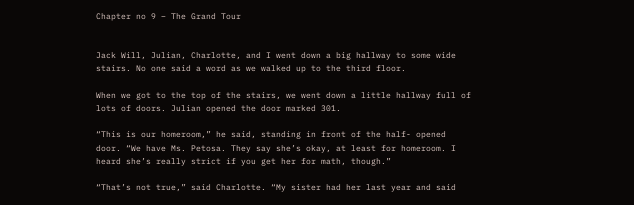Chapter no 9 – The Grand Tour


Jack Will, Julian, Charlotte, and I went down a big hallway to some wide stairs. No one said a word as we walked up to the third floor.

When we got to the top of the stairs, we went down a little hallway full of lots of doors. Julian opened the door marked 301.

“This is our homeroom,” he said, standing in front of the half- opened door. “We have Ms. Petosa. They say she’s okay, at least for homeroom. I heard she’s really strict if you get her for math, though.”

“That’s not true,” said Charlotte. “My sister had her last year and said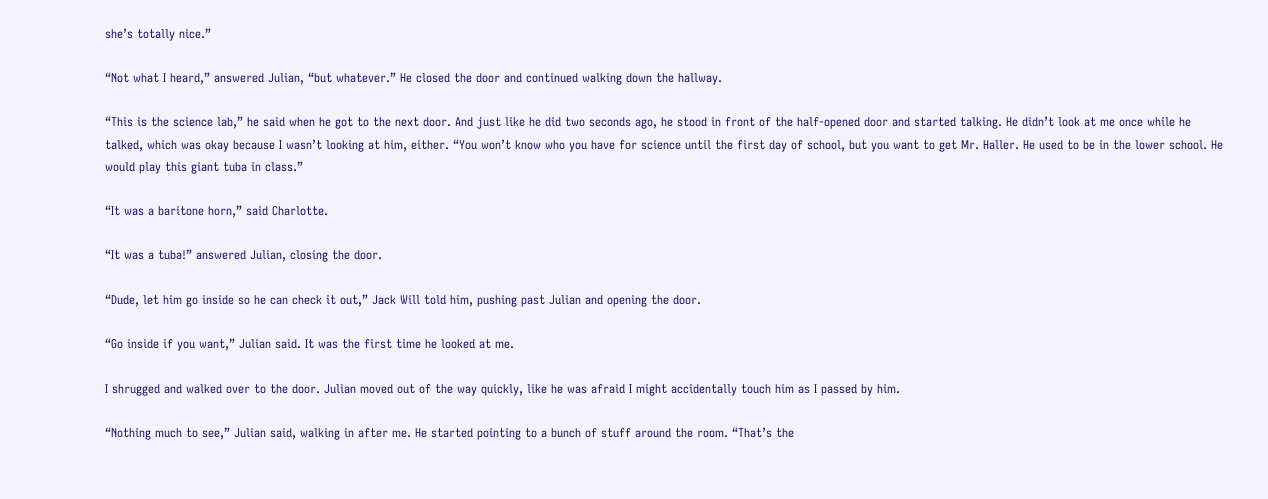she’s totally nice.”

“Not what I heard,” answered Julian, “but whatever.” He closed the door and continued walking down the hallway.

“This is the science lab,” he said when he got to the next door. And just like he did two seconds ago, he stood in front of the half-opened door and started talking. He didn’t look at me once while he talked, which was okay because I wasn’t looking at him, either. “You won’t know who you have for science until the first day of school, but you want to get Mr. Haller. He used to be in the lower school. He would play this giant tuba in class.”

“It was a baritone horn,” said Charlotte.

“It was a tuba!” answered Julian, closing the door.

“Dude, let him go inside so he can check it out,” Jack Will told him, pushing past Julian and opening the door.

“Go inside if you want,” Julian said. It was the first time he looked at me.

I shrugged and walked over to the door. Julian moved out of the way quickly, like he was afraid I might accidentally touch him as I passed by him.

“Nothing much to see,” Julian said, walking in after me. He started pointing to a bunch of stuff around the room. “That’s the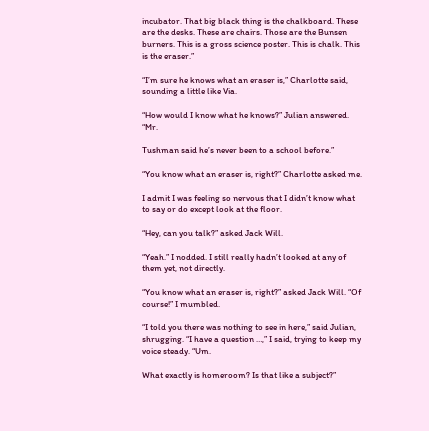incubator. That big black thing is the chalkboard. These are the desks. These are chairs. Those are the Bunsen burners. This is a gross science poster. This is chalk. This is the eraser.”

“I’m sure he knows what an eraser is,” Charlotte said, sounding a little like Via.

“How would I know what he knows?” Julian answered. “Mr.

Tushman said he’s never been to a school before.”

“You know what an eraser is, right?” Charlotte asked me.

I admit I was feeling so nervous that I didn’t know what to say or do except look at the floor.

“Hey, can you talk?” asked Jack Will.

“Yeah.” I nodded. I still really hadn’t looked at any of them yet, not directly.

“You know what an eraser is, right?” asked Jack Will. “Of course!” I mumbled.

“I told you there was nothing to see in here,” said Julian, shrugging. “I have a question …,” I said, trying to keep my voice steady. “Um.

What exactly is homeroom? Is that like a subject?”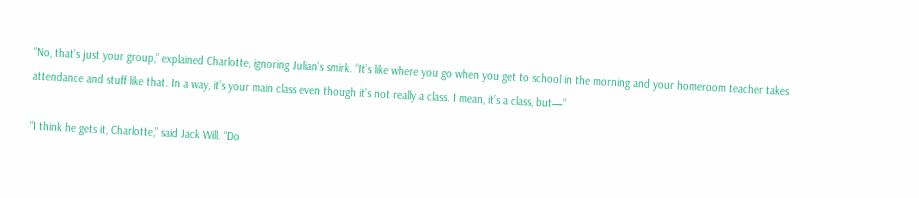“No, that’s just your group,” explained Charlotte, ignoring Julian’s smirk. “It’s like where you go when you get to school in the morning and your homeroom teacher takes attendance and stuff like that. In a way, it’s your main class even though it’s not really a class. I mean, it’s a class, but—”

“I think he gets it, Charlotte,” said Jack Will. “Do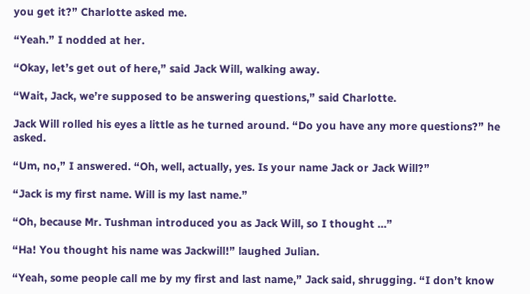you get it?” Charlotte asked me.

“Yeah.” I nodded at her.

“Okay, let’s get out of here,” said Jack Will, walking away.

“Wait, Jack, we’re supposed to be answering questions,” said Charlotte.

Jack Will rolled his eyes a little as he turned around. “Do you have any more questions?” he asked.

“Um, no,” I answered. “Oh, well, actually, yes. Is your name Jack or Jack Will?”

“Jack is my first name. Will is my last name.”

“Oh, because Mr. Tushman introduced you as Jack Will, so I thought …”

“Ha! You thought his name was Jackwill!” laughed Julian.

“Yeah, some people call me by my first and last name,” Jack said, shrugging. “I don’t know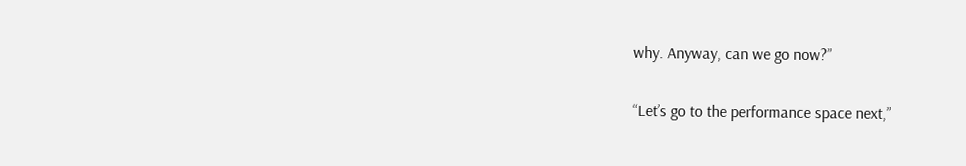why. Anyway, can we go now?”

“Let’s go to the performance space next,”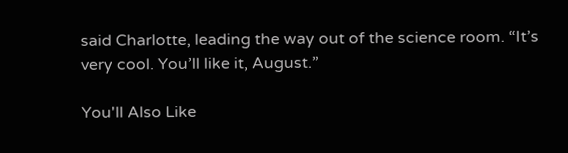said Charlotte, leading the way out of the science room. “It’s very cool. You’ll like it, August.”

You'll Also Like